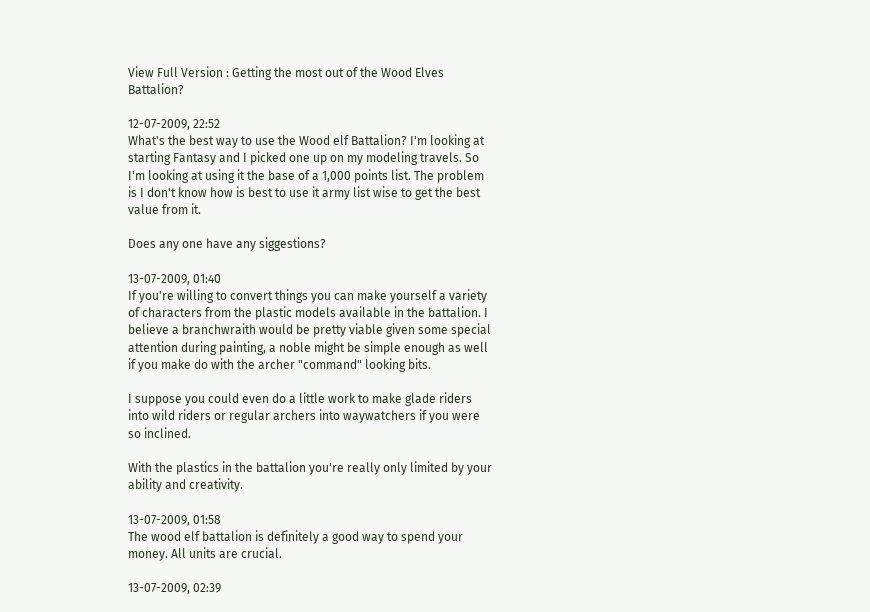View Full Version : Getting the most out of the Wood Elves Battalion?

12-07-2009, 22:52
What's the best way to use the Wood elf Battalion? I'm looking at starting Fantasy and I picked one up on my modeling travels. So I'm looking at using it the base of a 1,000 points list. The problem is I don't know how is best to use it army list wise to get the best value from it.

Does any one have any siggestions?

13-07-2009, 01:40
If you're willing to convert things you can make yourself a variety of characters from the plastic models available in the battalion. I believe a branchwraith would be pretty viable given some special attention during painting, a noble might be simple enough as well if you make do with the archer "command" looking bits.

I suppose you could even do a little work to make glade riders into wild riders or regular archers into waywatchers if you were so inclined.

With the plastics in the battalion you're really only limited by your ability and creativity.

13-07-2009, 01:58
The wood elf battalion is definitely a good way to spend your money. All units are crucial.

13-07-2009, 02:39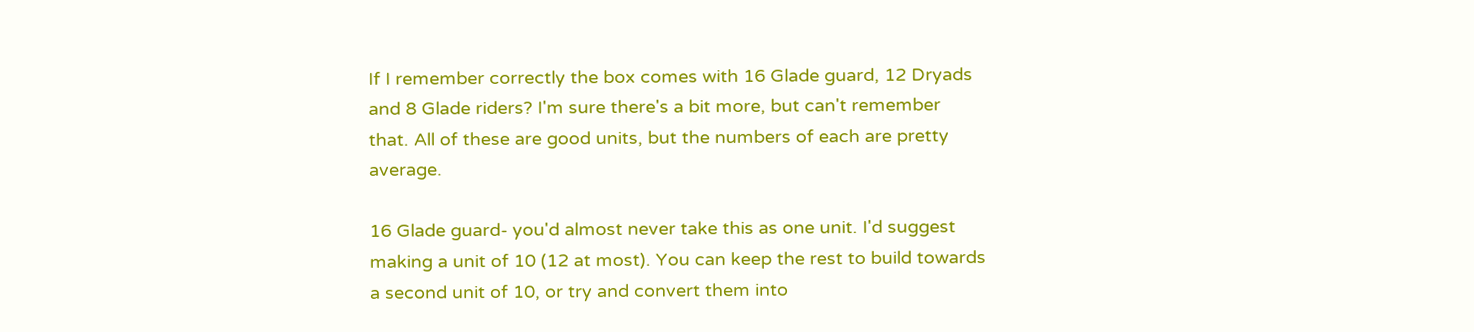If I remember correctly the box comes with 16 Glade guard, 12 Dryads and 8 Glade riders? I'm sure there's a bit more, but can't remember that. All of these are good units, but the numbers of each are pretty average.

16 Glade guard- you'd almost never take this as one unit. I'd suggest making a unit of 10 (12 at most). You can keep the rest to build towards a second unit of 10, or try and convert them into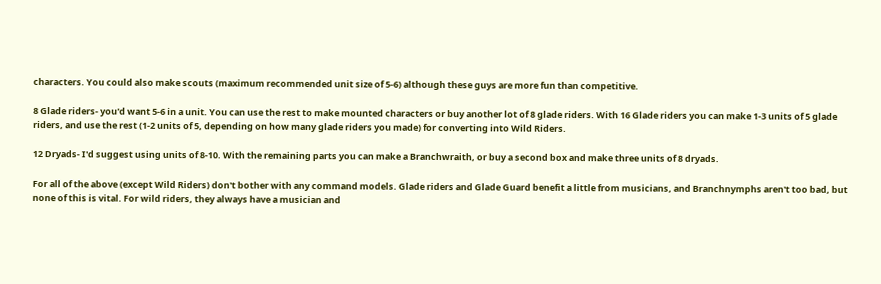characters. You could also make scouts (maximum recommended unit size of 5-6) although these guys are more fun than competitive.

8 Glade riders- you'd want 5-6 in a unit. You can use the rest to make mounted characters or buy another lot of 8 glade riders. With 16 Glade riders you can make 1-3 units of 5 glade riders, and use the rest (1-2 units of 5, depending on how many glade riders you made) for converting into Wild Riders.

12 Dryads- I'd suggest using units of 8-10. With the remaining parts you can make a Branchwraith, or buy a second box and make three units of 8 dryads.

For all of the above (except Wild Riders) don't bother with any command models. Glade riders and Glade Guard benefit a little from musicians, and Branchnymphs aren't too bad, but none of this is vital. For wild riders, they always have a musician and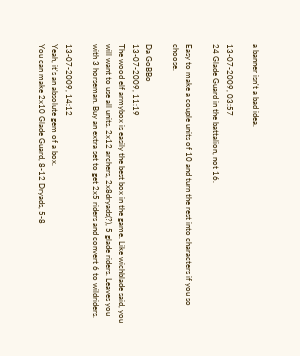a banner isn't a bad idea.

13-07-2009, 03:57
24 Glade Guard in the battalion, not 16.

Easy to make a couple units of 10 and turn the rest into characters if you so choose.

Da GoBBo
13-07-2009, 11:19
The wood elf armybox is easily the best box in the game. Like wichblade said, you will want to use all units. 2x12 archers, 2x8dryads(?), 5 glade riders. Leaves you with 3 horseman. Buy an extra set to get 2x5 riders and convert 6 to wildriders.

13-07-2009, 14:12
Yeah, it's an absolute gem of a box.
You can make 2x10 Glade Guard, 8-12 Dryads, 5-8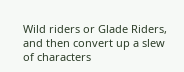Wild riders or Glade Riders, and then convert up a slew of characters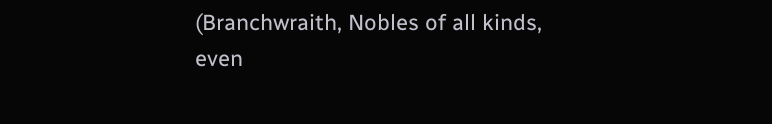(Branchwraith, Nobles of all kinds, even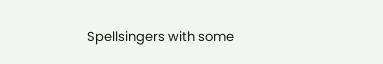Spellsingers with some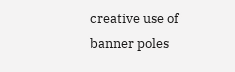creative use of banner poles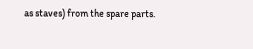as staves) from the spare parts.